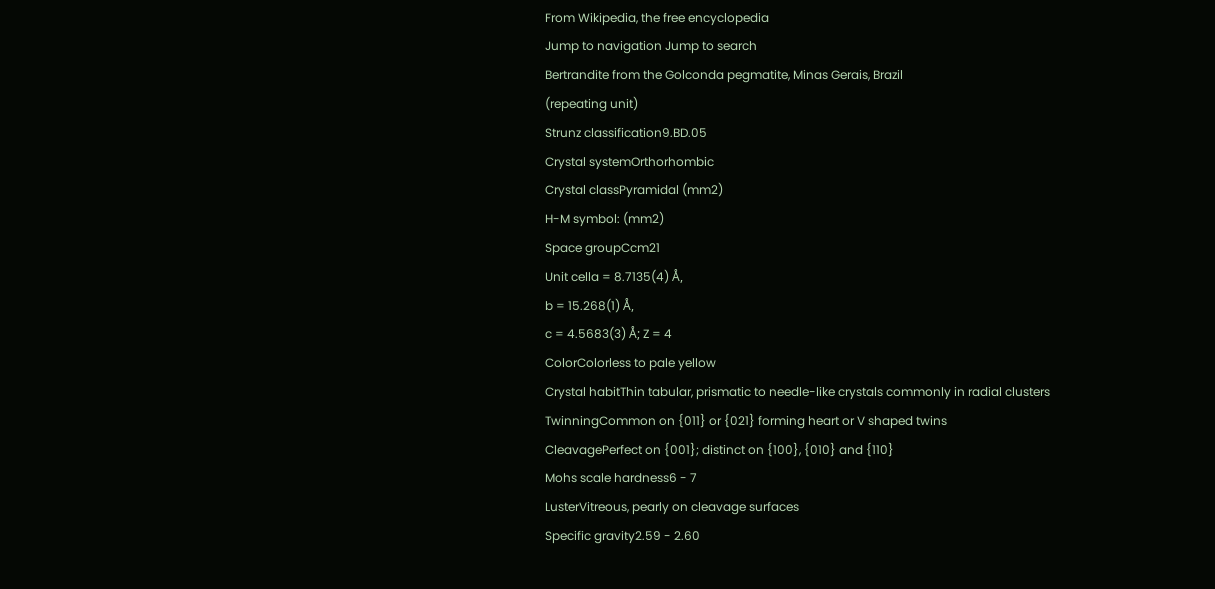From Wikipedia, the free encyclopedia
Jump to navigation Jump to search
Bertrandite from the Golconda pegmatite, Minas Gerais, Brazil
(repeating unit)
Strunz classification9.BD.05
Crystal systemOrthorhombic
Crystal classPyramidal (mm2)
H-M symbol: (mm2)
Space groupCcm21
Unit cella = 8.7135(4) Å,
b = 15.268(1) Å,
c = 4.5683(3) Å; Z = 4
ColorColorless to pale yellow
Crystal habitThin tabular, prismatic to needle-like crystals commonly in radial clusters
TwinningCommon on {011} or {021} forming heart or V shaped twins
CleavagePerfect on {001}; distinct on {100}, {010} and {110}
Mohs scale hardness6 - 7
LusterVitreous, pearly on cleavage surfaces
Specific gravity2.59 - 2.60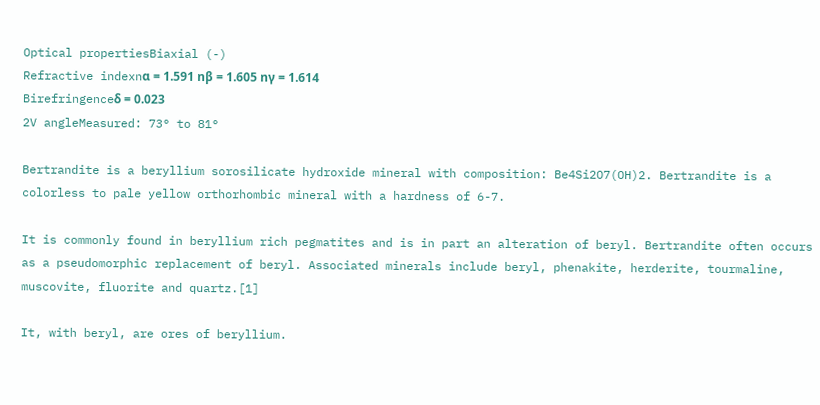Optical propertiesBiaxial (-)
Refractive indexnα = 1.591 nβ = 1.605 nγ = 1.614
Birefringenceδ = 0.023
2V angleMeasured: 73° to 81°

Bertrandite is a beryllium sorosilicate hydroxide mineral with composition: Be4Si2O7(OH)2. Bertrandite is a colorless to pale yellow orthorhombic mineral with a hardness of 6-7.

It is commonly found in beryllium rich pegmatites and is in part an alteration of beryl. Bertrandite often occurs as a pseudomorphic replacement of beryl. Associated minerals include beryl, phenakite, herderite, tourmaline, muscovite, fluorite and quartz.[1]

It, with beryl, are ores of beryllium.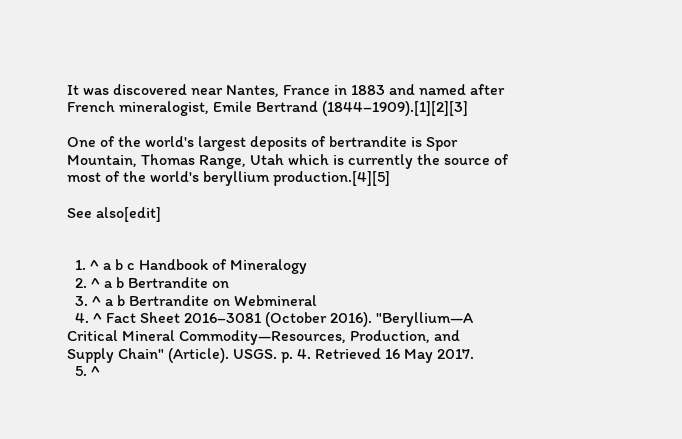It was discovered near Nantes, France in 1883 and named after French mineralogist, Emile Bertrand (1844–1909).[1][2][3]

One of the world's largest deposits of bertrandite is Spor Mountain, Thomas Range, Utah which is currently the source of most of the world's beryllium production.[4][5]

See also[edit]


  1. ^ a b c Handbook of Mineralogy
  2. ^ a b Bertrandite on
  3. ^ a b Bertrandite on Webmineral
  4. ^ Fact Sheet 2016–3081 (October 2016). "Beryllium—A Critical Mineral Commodity—Resources, Production, and Supply Chain" (Article). USGS. p. 4. Retrieved 16 May 2017.
  5. ^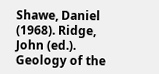Shawe, Daniel (1968). Ridge, John (ed.). Geology of the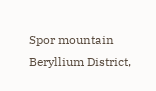Spor mountain Beryllium District,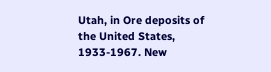Utah, in Ore deposits of the United States, 1933-1967. New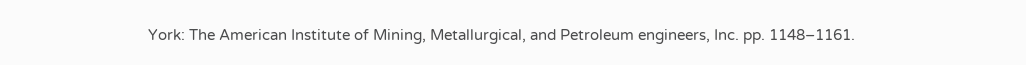York: The American Institute of Mining, Metallurgical, and Petroleum engineers, Inc. pp. 1148–1161.